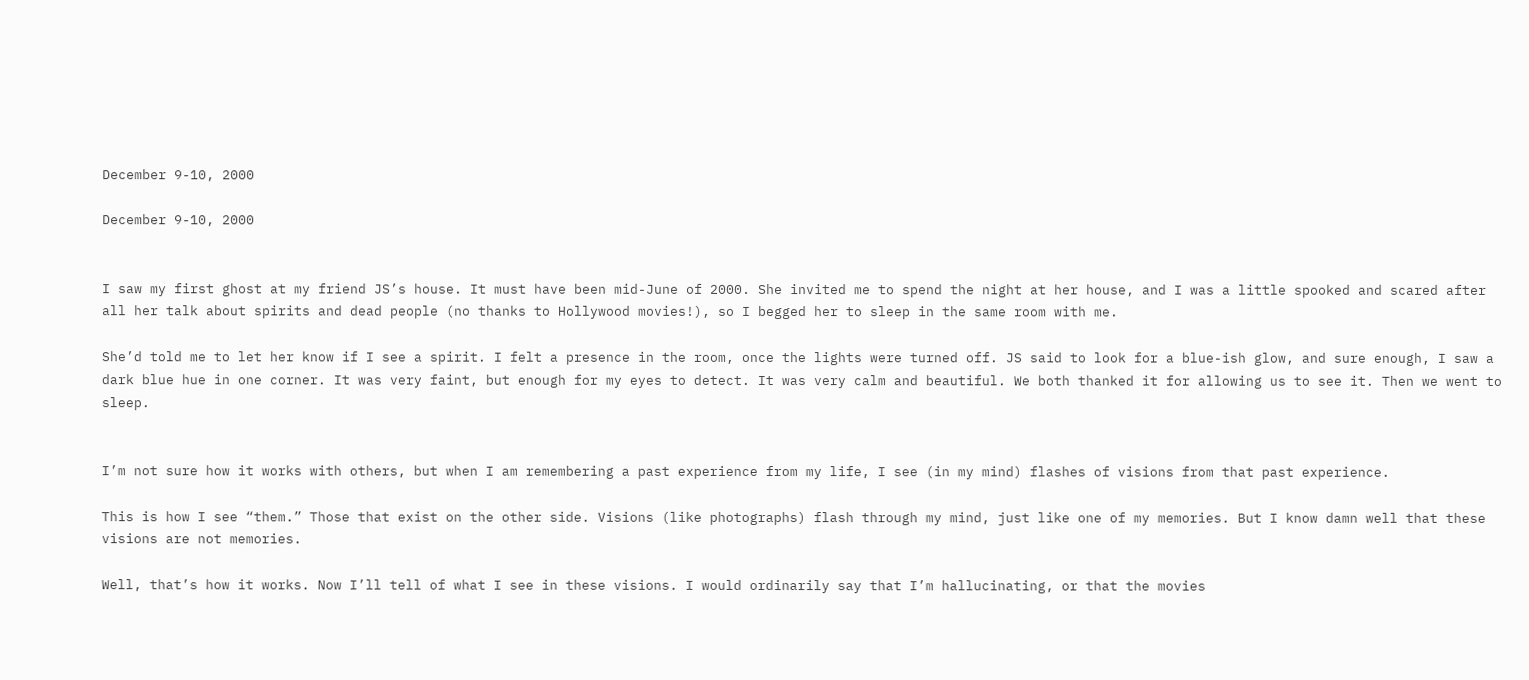December 9-10, 2000

December 9-10, 2000


I saw my first ghost at my friend JS’s house. It must have been mid-June of 2000. She invited me to spend the night at her house, and I was a little spooked and scared after all her talk about spirits and dead people (no thanks to Hollywood movies!), so I begged her to sleep in the same room with me.

She’d told me to let her know if I see a spirit. I felt a presence in the room, once the lights were turned off. JS said to look for a blue-ish glow, and sure enough, I saw a dark blue hue in one corner. It was very faint, but enough for my eyes to detect. It was very calm and beautiful. We both thanked it for allowing us to see it. Then we went to sleep.


I’m not sure how it works with others, but when I am remembering a past experience from my life, I see (in my mind) flashes of visions from that past experience.

This is how I see “them.” Those that exist on the other side. Visions (like photographs) flash through my mind, just like one of my memories. But I know damn well that these visions are not memories.

Well, that’s how it works. Now I’ll tell of what I see in these visions. I would ordinarily say that I’m hallucinating, or that the movies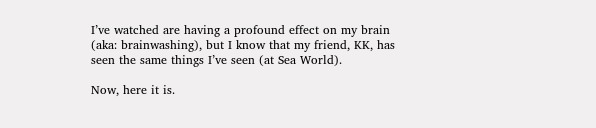I’ve watched are having a profound effect on my brain (aka: brainwashing), but I know that my friend, KK, has seen the same things I’ve seen (at Sea World).

Now, here it is.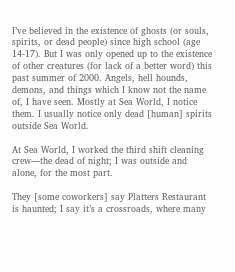I’ve believed in the existence of ghosts (or souls, spirits, or dead people) since high school (age 14-17). But I was only opened up to the existence of other creatures (for lack of a better word) this past summer of 2000. Angels, hell hounds, demons, and things which I know not the name of, I have seen. Mostly at Sea World, I notice them. I usually notice only dead [human] spirits outside Sea World.

At Sea World, I worked the third shift cleaning crew—the dead of night; I was outside and alone, for the most part.

They [some coworkers] say Platters Restaurant is haunted; I say it’s a crossroads, where many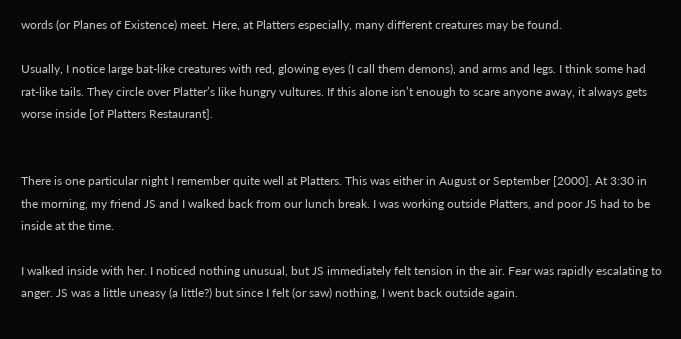words (or Planes of Existence) meet. Here, at Platters especially, many different creatures may be found.

Usually, I notice large bat-like creatures with red, glowing eyes (I call them demons), and arms and legs. I think some had rat-like tails. They circle over Platter’s like hungry vultures. If this alone isn’t enough to scare anyone away, it always gets worse inside [of Platters Restaurant].


There is one particular night I remember quite well at Platters. This was either in August or September [2000]. At 3:30 in the morning, my friend JS and I walked back from our lunch break. I was working outside Platters, and poor JS had to be inside at the time.

I walked inside with her. I noticed nothing unusual, but JS immediately felt tension in the air. Fear was rapidly escalating to anger. JS was a little uneasy (a little?) but since I felt (or saw) nothing, I went back outside again.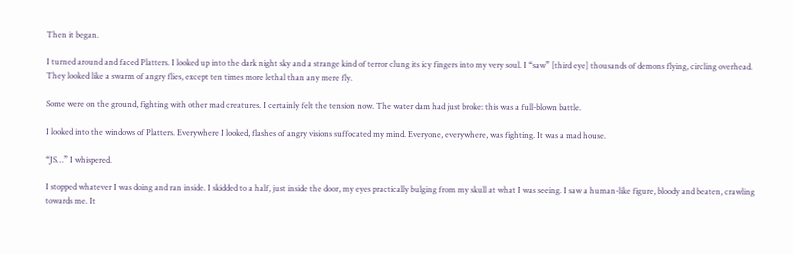Then it began.

I turned around and faced Platters. I looked up into the dark night sky and a strange kind of terror clung its icy fingers into my very soul. I “saw” [third eye] thousands of demons flying, circling overhead. They looked like a swarm of angry flies, except ten times more lethal than any mere fly.

Some were on the ground, fighting with other mad creatures. I certainly felt the tension now. The water dam had just broke: this was a full-blown battle.

I looked into the windows of Platters. Everywhere I looked, flashes of angry visions suffocated my mind. Everyone, everywhere, was fighting. It was a mad house.

“JS…” I whispered.

I stopped whatever I was doing and ran inside. I skidded to a half, just inside the door, my eyes practically bulging from my skull at what I was seeing. I saw a human-like figure, bloody and beaten, crawling towards me. It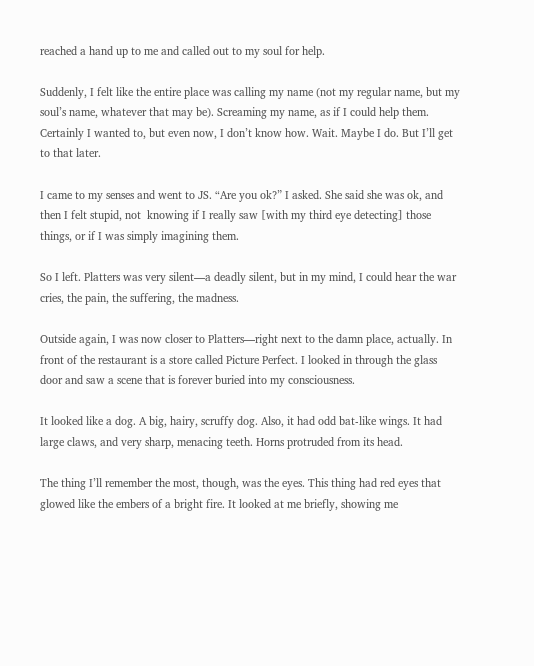reached a hand up to me and called out to my soul for help.

Suddenly, I felt like the entire place was calling my name (not my regular name, but my soul’s name, whatever that may be). Screaming my name, as if I could help them. Certainly I wanted to, but even now, I don’t know how. Wait. Maybe I do. But I’ll get to that later.

I came to my senses and went to JS. “Are you ok?” I asked. She said she was ok, and then I felt stupid, not  knowing if I really saw [with my third eye detecting] those things, or if I was simply imagining them.

So I left. Platters was very silent—a deadly silent, but in my mind, I could hear the war cries, the pain, the suffering, the madness.

Outside again, I was now closer to Platters—right next to the damn place, actually. In front of the restaurant is a store called Picture Perfect. I looked in through the glass door and saw a scene that is forever buried into my consciousness.

It looked like a dog. A big, hairy, scruffy dog. Also, it had odd bat-like wings. It had large claws, and very sharp, menacing teeth. Horns protruded from its head.

The thing I’ll remember the most, though, was the eyes. This thing had red eyes that glowed like the embers of a bright fire. It looked at me briefly, showing me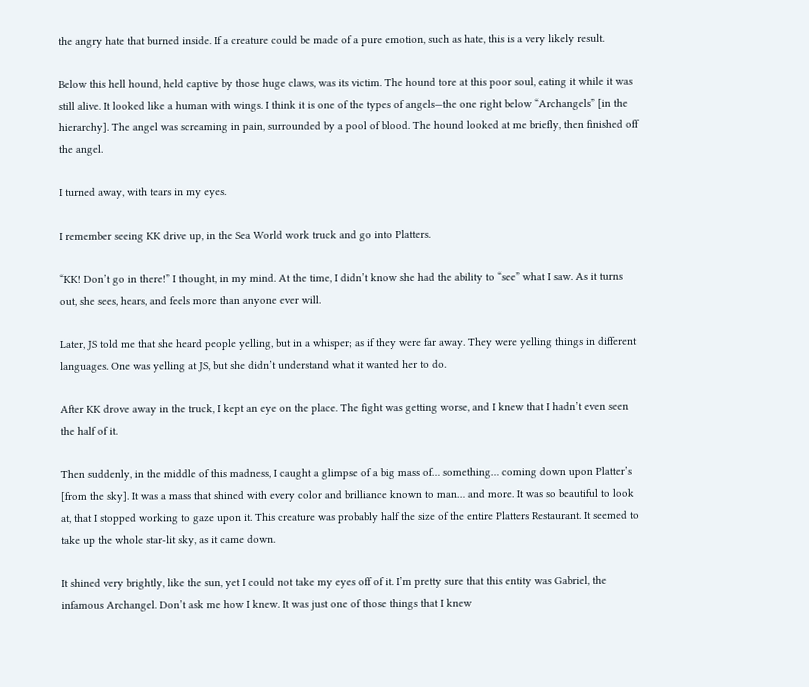the angry hate that burned inside. If a creature could be made of a pure emotion, such as hate, this is a very likely result.

Below this hell hound, held captive by those huge claws, was its victim. The hound tore at this poor soul, eating it while it was still alive. It looked like a human with wings. I think it is one of the types of angels—the one right below “Archangels” [in the hierarchy]. The angel was screaming in pain, surrounded by a pool of blood. The hound looked at me briefly, then finished off the angel.

I turned away, with tears in my eyes.

I remember seeing KK drive up, in the Sea World work truck and go into Platters.

“KK! Don’t go in there!” I thought, in my mind. At the time, I didn’t know she had the ability to “see” what I saw. As it turns out, she sees, hears, and feels more than anyone ever will.

Later, JS told me that she heard people yelling, but in a whisper; as if they were far away. They were yelling things in different languages. One was yelling at JS, but she didn’t understand what it wanted her to do.

After KK drove away in the truck, I kept an eye on the place. The fight was getting worse, and I knew that I hadn’t even seen the half of it.

Then suddenly, in the middle of this madness, I caught a glimpse of a big mass of… something… coming down upon Platter’s [from the sky]. It was a mass that shined with every color and brilliance known to man… and more. It was so beautiful to look at, that I stopped working to gaze upon it. This creature was probably half the size of the entire Platters Restaurant. It seemed to take up the whole star-lit sky, as it came down.

It shined very brightly, like the sun, yet I could not take my eyes off of it. I’m pretty sure that this entity was Gabriel, the infamous Archangel. Don’t ask me how I knew. It was just one of those things that I knew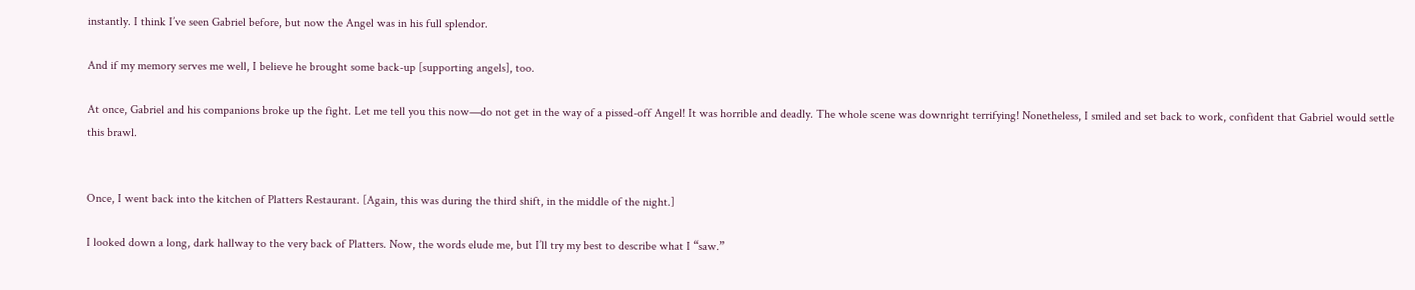instantly. I think I’ve seen Gabriel before, but now the Angel was in his full splendor.

And if my memory serves me well, I believe he brought some back-up [supporting angels], too.

At once, Gabriel and his companions broke up the fight. Let me tell you this now—do not get in the way of a pissed-off Angel! It was horrible and deadly. The whole scene was downright terrifying! Nonetheless, I smiled and set back to work, confident that Gabriel would settle this brawl.


Once, I went back into the kitchen of Platters Restaurant. [Again, this was during the third shift, in the middle of the night.]

I looked down a long, dark hallway to the very back of Platters. Now, the words elude me, but I’ll try my best to describe what I “saw.”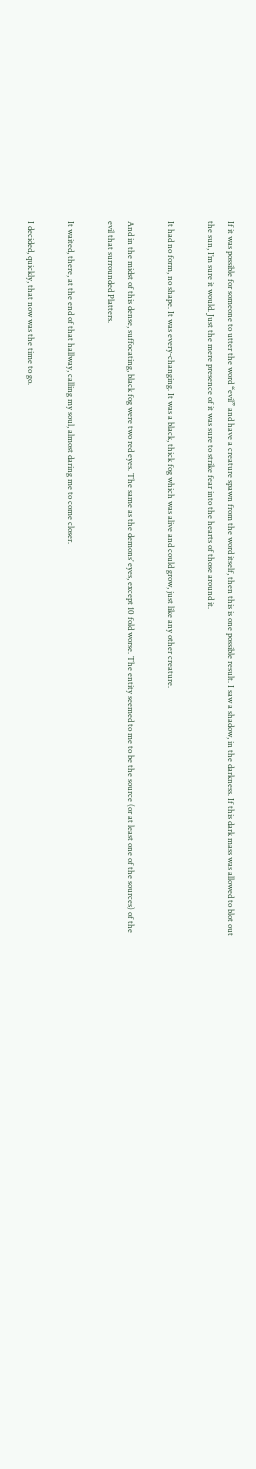If it was possible for someone to utter the word “evil” and have a creature spawn from the word itself, then this is one possible result. I saw a shadow, in the darkness. If this dark mass was allowed to blot out the sun, I’m sure it would. Just the mere presence of it was sure to strike fear into the hearts of those around it.

It had no form, no shape. It was every-changing. It was a black, thick fog which was alive and could grow, just like any other creature.

And in the midst of this dense, suffocating, black fog were two red eyes. The same as the demons’ eyes, except 10 fold worse. The entity seemed to me to be the source (or at least one of the sources) of the evil that surrounded Platters.

It waited, there, at the end of that hallway, calling my soul, almost daring me to come closer.

I decided, quickly, that now was the time to go.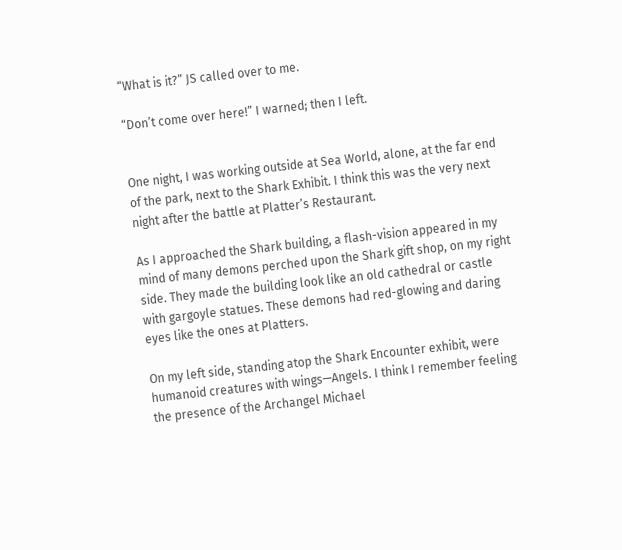“What is it?” JS called over to me.

“Don’t come over here!” I warned; then I left.


One night, I was working outside at Sea World, alone, at the far end of the park, next to the Shark Exhibit. I think this was the very next night after the battle at Platter’s Restaurant.

As I approached the Shark building, a flash-vision appeared in my mind of many demons perched upon the Shark gift shop, on my right side. They made the building look like an old cathedral or castle with gargoyle statues. These demons had red-glowing and daring eyes like the ones at Platters.

On my left side, standing atop the Shark Encounter exhibit, were humanoid creatures with wings—Angels. I think I remember feeling the presence of the Archangel Michael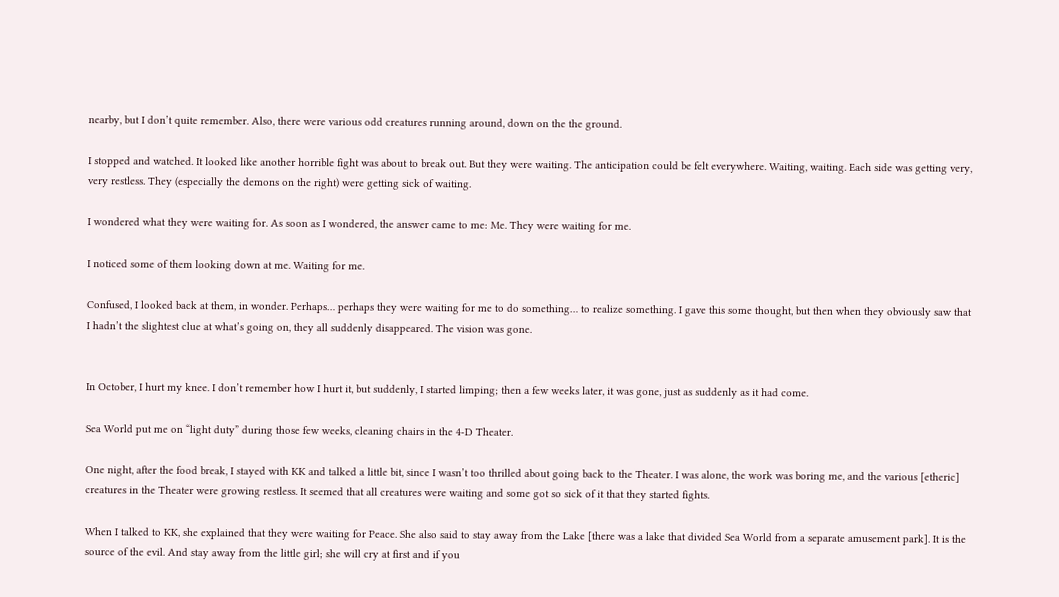nearby, but I don’t quite remember. Also, there were various odd creatures running around, down on the the ground.

I stopped and watched. It looked like another horrible fight was about to break out. But they were waiting. The anticipation could be felt everywhere. Waiting, waiting. Each side was getting very, very restless. They (especially the demons on the right) were getting sick of waiting.

I wondered what they were waiting for. As soon as I wondered, the answer came to me: Me. They were waiting for me.

I noticed some of them looking down at me. Waiting for me.

Confused, I looked back at them, in wonder. Perhaps… perhaps they were waiting for me to do something… to realize something. I gave this some thought, but then when they obviously saw that I hadn’t the slightest clue at what’s going on, they all suddenly disappeared. The vision was gone.


In October, I hurt my knee. I don’t remember how I hurt it, but suddenly, I started limping; then a few weeks later, it was gone, just as suddenly as it had come.

Sea World put me on “light duty” during those few weeks, cleaning chairs in the 4-D Theater.

One night, after the food break, I stayed with KK and talked a little bit, since I wasn’t too thrilled about going back to the Theater. I was alone, the work was boring me, and the various [etheric] creatures in the Theater were growing restless. It seemed that all creatures were waiting and some got so sick of it that they started fights.

When I talked to KK, she explained that they were waiting for Peace. She also said to stay away from the Lake [there was a lake that divided Sea World from a separate amusement park]. It is the source of the evil. And stay away from the little girl; she will cry at first and if you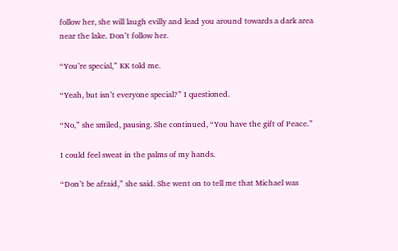follow her, she will laugh evilly and lead you around towards a dark area near the lake. Don’t follow her.

“You’re special,” KK told me.

“Yeah, but isn’t everyone special?” I questioned.

“No,” she smiled, pausing. She continued, “You have the gift of Peace.”

I could feel sweat in the palms of my hands.

“Don’t be afraid,” she said. She went on to tell me that Michael was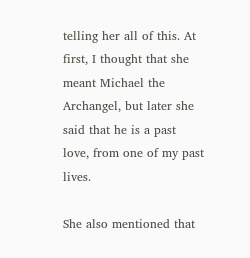telling her all of this. At first, I thought that she meant Michael the Archangel, but later she said that he is a past love, from one of my past lives.

She also mentioned that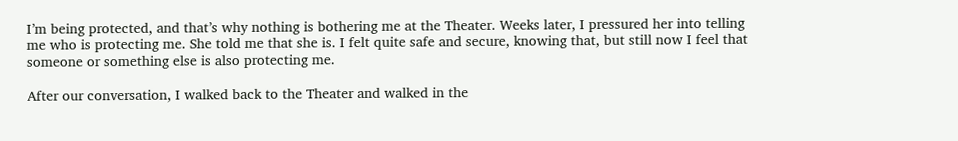I’m being protected, and that’s why nothing is bothering me at the Theater. Weeks later, I pressured her into telling me who is protecting me. She told me that she is. I felt quite safe and secure, knowing that, but still now I feel that someone or something else is also protecting me.

After our conversation, I walked back to the Theater and walked in the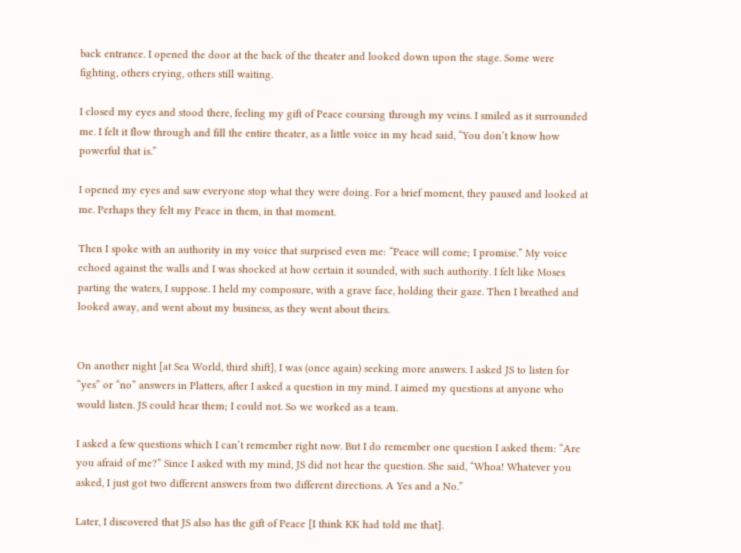back entrance. I opened the door at the back of the theater and looked down upon the stage. Some were fighting, others crying, others still waiting.

I closed my eyes and stood there, feeling my gift of Peace coursing through my veins. I smiled as it surrounded me. I felt it flow through and fill the entire theater, as a little voice in my head said, “You don’t know how powerful that is.”

I opened my eyes and saw everyone stop what they were doing. For a brief moment, they paused and looked at me. Perhaps they felt my Peace in them, in that moment.

Then I spoke with an authority in my voice that surprised even me: “Peace will come; I promise.” My voice echoed against the walls and I was shocked at how certain it sounded, with such authority. I felt like Moses parting the waters, I suppose. I held my composure, with a grave face, holding their gaze. Then I breathed and looked away, and went about my business, as they went about theirs.


On another night [at Sea World, third shift], I was (once again) seeking more answers. I asked JS to listen for “yes” or “no” answers in Platters, after I asked a question in my mind. I aimed my questions at anyone who would listen. JS could hear them; I could not. So we worked as a team.

I asked a few questions which I can’t remember right now. But I do remember one question I asked them: “Are you afraid of me?” Since I asked with my mind, JS did not hear the question. She said, “Whoa! Whatever you asked, I just got two different answers from two different directions. A Yes and a No.”

Later, I discovered that JS also has the gift of Peace [I think KK had told me that].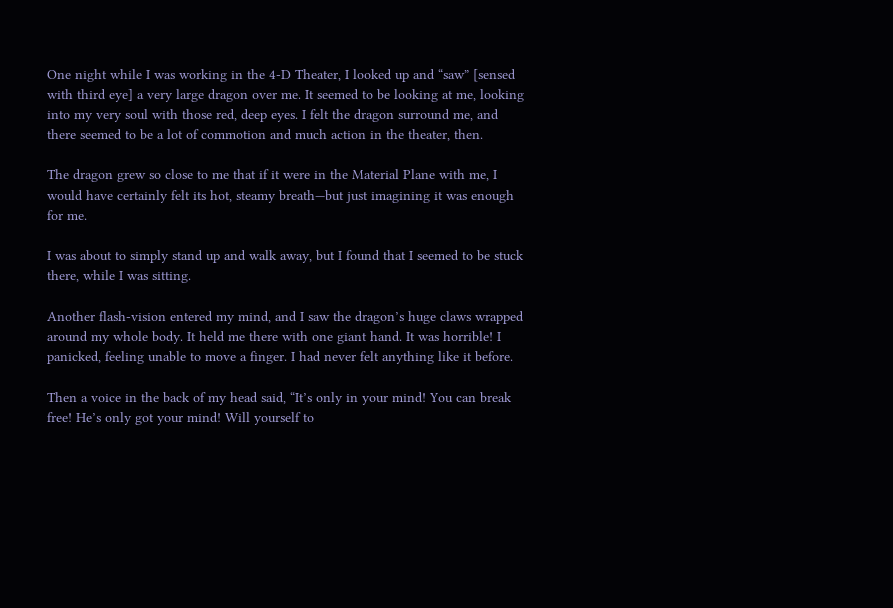One night while I was working in the 4-D Theater, I looked up and “saw” [sensed with third eye] a very large dragon over me. It seemed to be looking at me, looking into my very soul with those red, deep eyes. I felt the dragon surround me, and there seemed to be a lot of commotion and much action in the theater, then.

The dragon grew so close to me that if it were in the Material Plane with me, I would have certainly felt its hot, steamy breath—but just imagining it was enough for me.

I was about to simply stand up and walk away, but I found that I seemed to be stuck there, while I was sitting.

Another flash-vision entered my mind, and I saw the dragon’s huge claws wrapped around my whole body. It held me there with one giant hand. It was horrible! I panicked, feeling unable to move a finger. I had never felt anything like it before.

Then a voice in the back of my head said, “It’s only in your mind! You can break free! He’s only got your mind! Will yourself to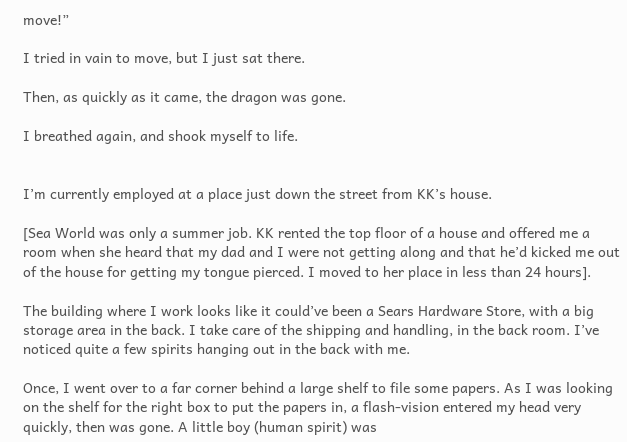move!”

I tried in vain to move, but I just sat there.

Then, as quickly as it came, the dragon was gone.

I breathed again, and shook myself to life.


I’m currently employed at a place just down the street from KK’s house.

[Sea World was only a summer job. KK rented the top floor of a house and offered me a room when she heard that my dad and I were not getting along and that he’d kicked me out of the house for getting my tongue pierced. I moved to her place in less than 24 hours].

The building where I work looks like it could’ve been a Sears Hardware Store, with a big storage area in the back. I take care of the shipping and handling, in the back room. I’ve noticed quite a few spirits hanging out in the back with me.

Once, I went over to a far corner behind a large shelf to file some papers. As I was looking on the shelf for the right box to put the papers in, a flash-vision entered my head very quickly, then was gone. A little boy (human spirit) was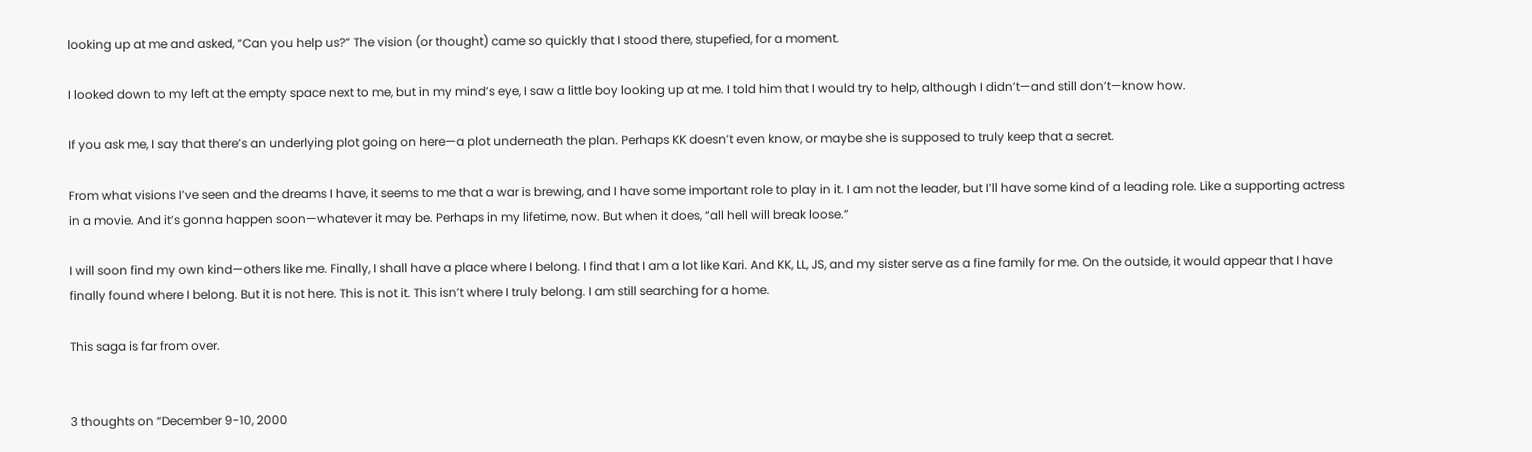looking up at me and asked, “Can you help us?” The vision (or thought) came so quickly that I stood there, stupefied, for a moment.

I looked down to my left at the empty space next to me, but in my mind’s eye, I saw a little boy looking up at me. I told him that I would try to help, although I didn’t—and still don’t—know how.

If you ask me, I say that there’s an underlying plot going on here—a plot underneath the plan. Perhaps KK doesn’t even know, or maybe she is supposed to truly keep that a secret.

From what visions I’ve seen and the dreams I have, it seems to me that a war is brewing, and I have some important role to play in it. I am not the leader, but I’ll have some kind of a leading role. Like a supporting actress in a movie. And it’s gonna happen soon—whatever it may be. Perhaps in my lifetime, now. But when it does, “all hell will break loose.”

I will soon find my own kind—others like me. Finally, I shall have a place where I belong. I find that I am a lot like Kari. And KK, LL, JS, and my sister serve as a fine family for me. On the outside, it would appear that I have finally found where I belong. But it is not here. This is not it. This isn’t where I truly belong. I am still searching for a home.

This saga is far from over.


3 thoughts on “December 9-10, 2000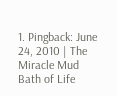1. Pingback: June 24, 2010 | The Miracle Mud Bath of Life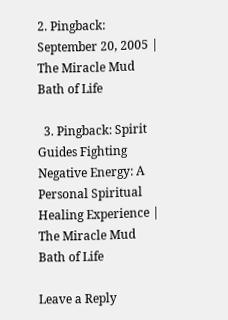2. Pingback: September 20, 2005 | The Miracle Mud Bath of Life

  3. Pingback: Spirit Guides Fighting Negative Energy: A Personal Spiritual Healing Experience | The Miracle Mud Bath of Life

Leave a Reply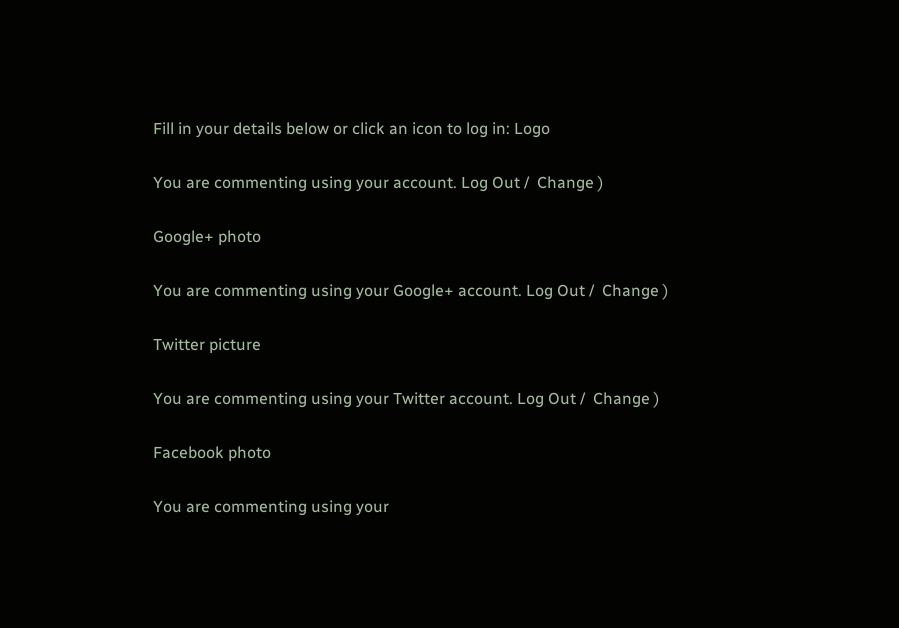Fill in your details below or click an icon to log in: Logo

You are commenting using your account. Log Out /  Change )

Google+ photo

You are commenting using your Google+ account. Log Out /  Change )

Twitter picture

You are commenting using your Twitter account. Log Out /  Change )

Facebook photo

You are commenting using your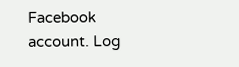Facebook account. Log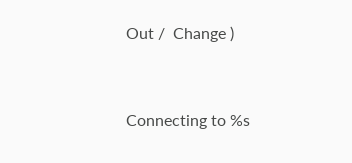Out /  Change )


Connecting to %s